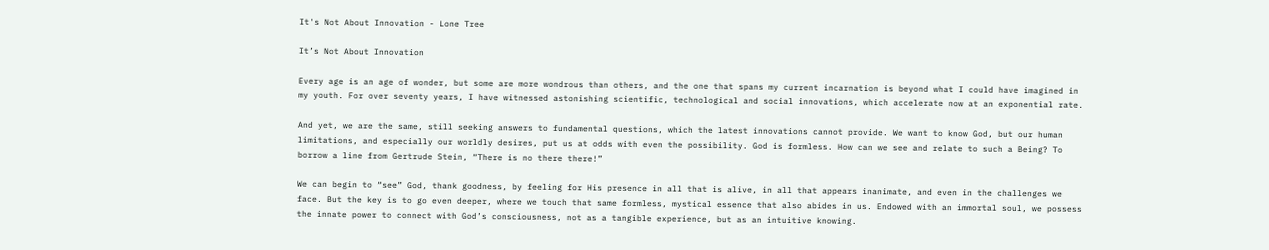It's Not About Innovation - Lone Tree

It’s Not About Innovation

Every age is an age of wonder, but some are more wondrous than others, and the one that spans my current incarnation is beyond what I could have imagined in my youth. For over seventy years, I have witnessed astonishing scientific, technological and social innovations, which accelerate now at an exponential rate.

And yet, we are the same, still seeking answers to fundamental questions, which the latest innovations cannot provide. We want to know God, but our human limitations, and especially our worldly desires, put us at odds with even the possibility. God is formless. How can we see and relate to such a Being? To borrow a line from Gertrude Stein, “There is no there there!”

We can begin to “see” God, thank goodness, by feeling for His presence in all that is alive, in all that appears inanimate, and even in the challenges we face. But the key is to go even deeper, where we touch that same formless, mystical essence that also abides in us. Endowed with an immortal soul, we possess the innate power to connect with God’s consciousness, not as a tangible experience, but as an intuitive knowing.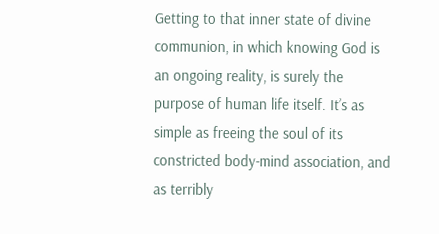Getting to that inner state of divine communion, in which knowing God is an ongoing reality, is surely the purpose of human life itself. It’s as simple as freeing the soul of its constricted body-mind association, and as terribly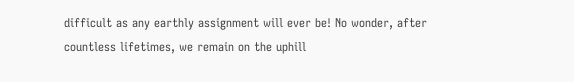difficult as any earthly assignment will ever be! No wonder, after countless lifetimes, we remain on the uphill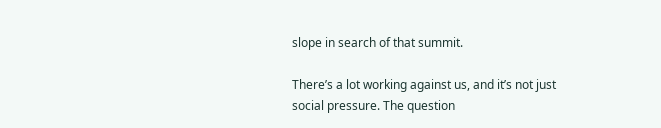slope in search of that summit.

There’s a lot working against us, and it’s not just social pressure. The question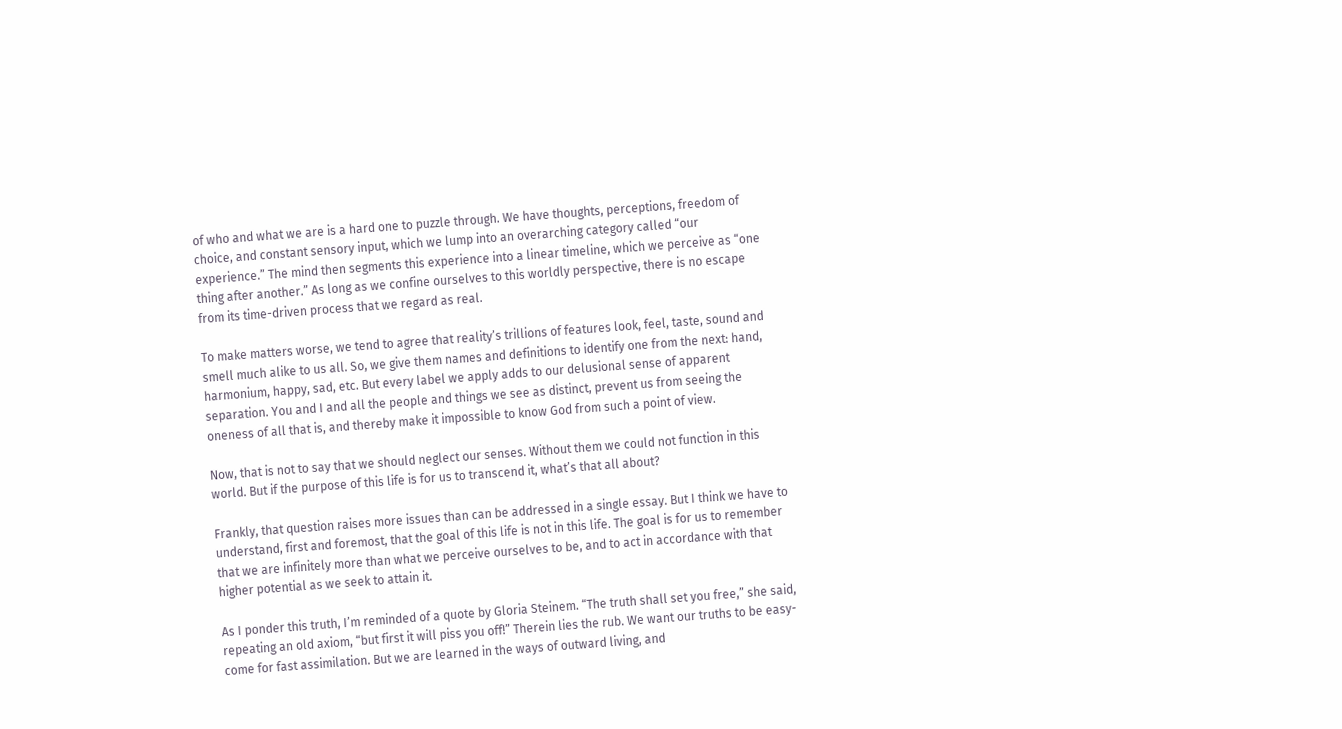of who and what we are is a hard one to puzzle through. We have thoughts, perceptions, freedom of choice, and constant sensory input, which we lump into an overarching category called “our experience.” The mind then segments this experience into a linear timeline, which we perceive as “one thing after another.” As long as we confine ourselves to this worldly perspective, there is no escape from its time-driven process that we regard as real.

To make matters worse, we tend to agree that reality’s trillions of features look, feel, taste, sound and smell much alike to us all. So, we give them names and definitions to identify one from the next: hand, harmonium, happy, sad, etc. But every label we apply adds to our delusional sense of apparent separation. You and I and all the people and things we see as distinct, prevent us from seeing the oneness of all that is, and thereby make it impossible to know God from such a point of view.

Now, that is not to say that we should neglect our senses. Without them we could not function in this world. But if the purpose of this life is for us to transcend it, what’s that all about?

Frankly, that question raises more issues than can be addressed in a single essay. But I think we have to understand, first and foremost, that the goal of this life is not in this life. The goal is for us to remember that we are infinitely more than what we perceive ourselves to be, and to act in accordance with that higher potential as we seek to attain it.

As I ponder this truth, I’m reminded of a quote by Gloria Steinem. “The truth shall set you free,” she said, repeating an old axiom, “but first it will piss you off!” Therein lies the rub. We want our truths to be easy-come for fast assimilation. But we are learned in the ways of outward living, and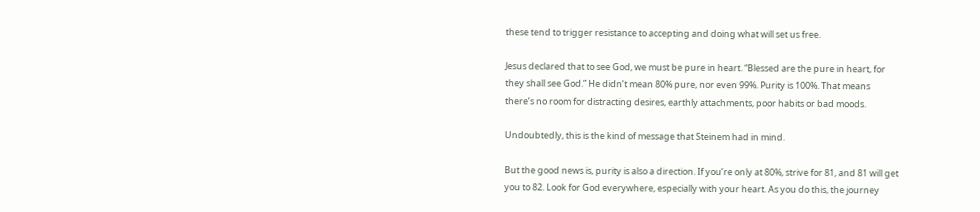these tend to trigger resistance to accepting and doing what will set us free.

Jesus declared that to see God, we must be pure in heart. “Blessed are the pure in heart, for they shall see God.” He didn’t mean 80% pure, nor even 99%. Purity is 100%. That means there’s no room for distracting desires, earthly attachments, poor habits or bad moods.

Undoubtedly, this is the kind of message that Steinem had in mind.

But the good news is, purity is also a direction. If you’re only at 80%, strive for 81, and 81 will get you to 82. Look for God everywhere, especially with your heart. As you do this, the journey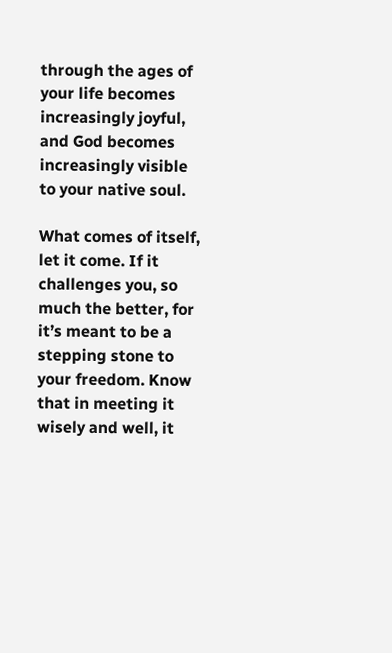through the ages of your life becomes increasingly joyful, and God becomes increasingly visible to your native soul.

What comes of itself, let it come. If it challenges you, so much the better, for it’s meant to be a stepping stone to your freedom. Know that in meeting it wisely and well, it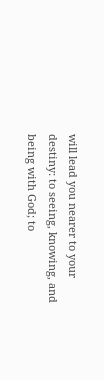will lead you nearer to your destiny: to seeing, knowing, and being with God; to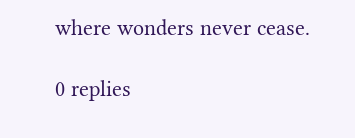where wonders never cease.

0 replies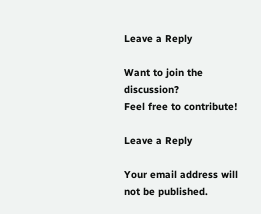Leave a Reply

Want to join the discussion?
Feel free to contribute!

Leave a Reply

Your email address will not be published.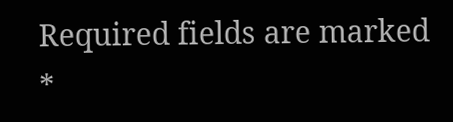Required fields are marked *